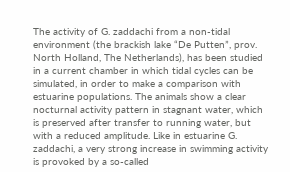The activity of G. zaddachi from a non-tidal environment (the brackish lake “De Putten”, prov. North Holland, The Netherlands), has been studied in a current chamber in which tidal cycles can be simulated, in order to make a comparison with estuarine populations. The animals show a clear nocturnal activity pattern in stagnant water, which is preserved after transfer to running water, but with a reduced amplitude. Like in estuarine G. zaddachi, a very strong increase in swimming activity is provoked by a so-called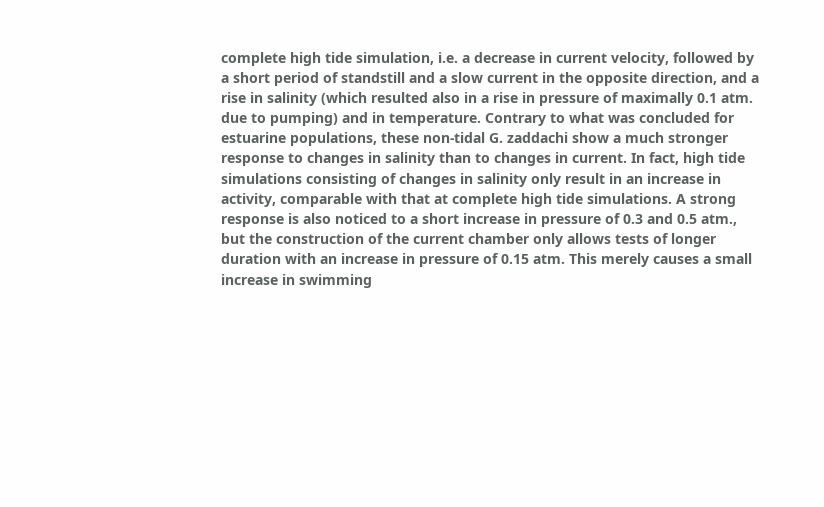complete high tide simulation, i.e. a decrease in current velocity, followed by a short period of standstill and a slow current in the opposite direction, and a rise in salinity (which resulted also in a rise in pressure of maximally 0.1 atm. due to pumping) and in temperature. Contrary to what was concluded for estuarine populations, these non-tidal G. zaddachi show a much stronger response to changes in salinity than to changes in current. In fact, high tide simulations consisting of changes in salinity only result in an increase in activity, comparable with that at complete high tide simulations. A strong response is also noticed to a short increase in pressure of 0.3 and 0.5 atm., but the construction of the current chamber only allows tests of longer duration with an increase in pressure of 0.15 atm. This merely causes a small increase in swimming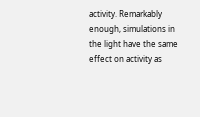activity. Remarkably enough, simulations in the light have the same effect on activity as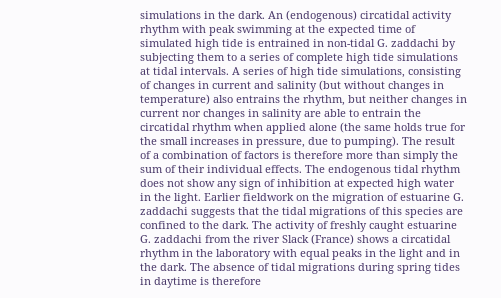simulations in the dark. An (endogenous) circatidal activity rhythm with peak swimming at the expected time of simulated high tide is entrained in non-tidal G. zaddachi by subjecting them to a series of complete high tide simulations at tidal intervals. A series of high tide simulations, consisting of changes in current and salinity (but without changes in temperature) also entrains the rhythm, but neither changes in current nor changes in salinity are able to entrain the circatidal rhythm when applied alone (the same holds true for the small increases in pressure, due to pumping). The result of a combination of factors is therefore more than simply the sum of their individual effects. The endogenous tidal rhythm does not show any sign of inhibition at expected high water in the light. Earlier fieldwork on the migration of estuarine G. zaddachi suggests that the tidal migrations of this species are confined to the dark. The activity of freshly caught estuarine G. zaddachi from the river Slack (France) shows a circatidal rhythm in the laboratory with equal peaks in the light and in the dark. The absence of tidal migrations during spring tides in daytime is therefore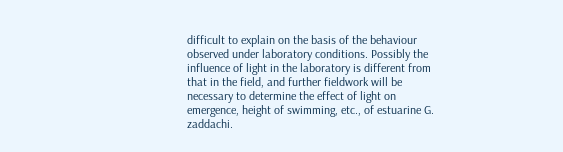difficult to explain on the basis of the behaviour observed under laboratory conditions. Possibly the influence of light in the laboratory is different from that in the field, and further fieldwork will be necessary to determine the effect of light on emergence, height of swimming, etc., of estuarine G. zaddachi.